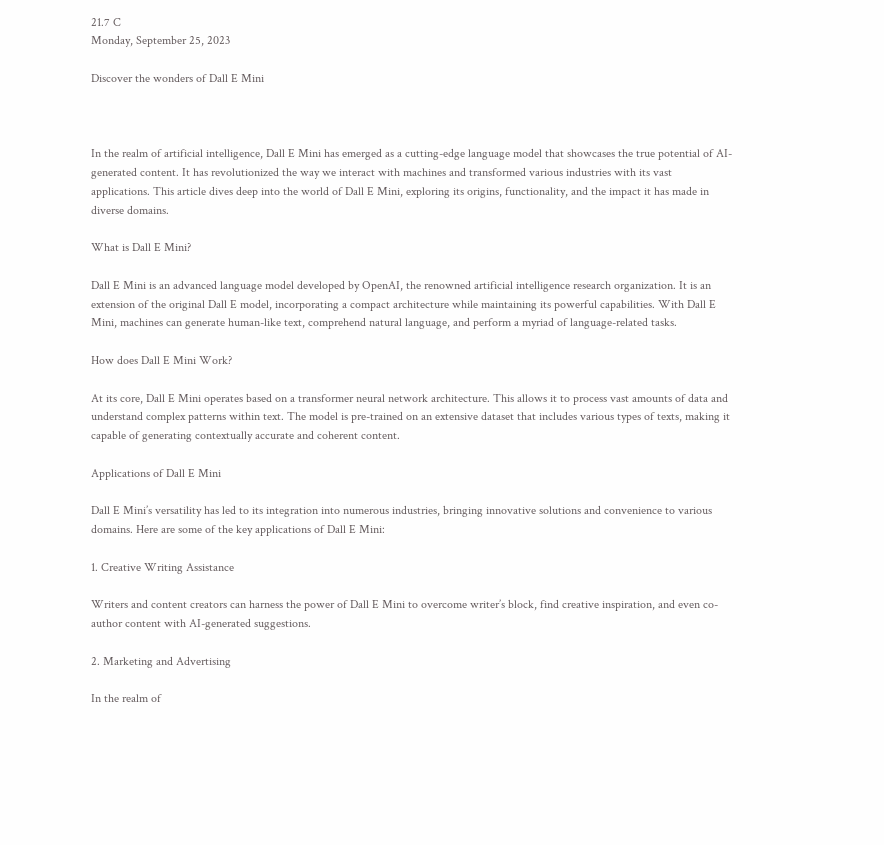21.7 C
Monday, September 25, 2023

Discover the wonders of Dall E Mini



In the realm of artificial intelligence, Dall E Mini has emerged as a cutting-edge language model that showcases the true potential of AI-generated content. It has revolutionized the way we interact with machines and transformed various industries with its vast applications. This article dives deep into the world of Dall E Mini, exploring its origins, functionality, and the impact it has made in diverse domains.

What is Dall E Mini?

Dall E Mini is an advanced language model developed by OpenAI, the renowned artificial intelligence research organization. It is an extension of the original Dall E model, incorporating a compact architecture while maintaining its powerful capabilities. With Dall E Mini, machines can generate human-like text, comprehend natural language, and perform a myriad of language-related tasks.

How does Dall E Mini Work?

At its core, Dall E Mini operates based on a transformer neural network architecture. This allows it to process vast amounts of data and understand complex patterns within text. The model is pre-trained on an extensive dataset that includes various types of texts, making it capable of generating contextually accurate and coherent content.

Applications of Dall E Mini

Dall E Mini’s versatility has led to its integration into numerous industries, bringing innovative solutions and convenience to various domains. Here are some of the key applications of Dall E Mini:

1. Creative Writing Assistance

Writers and content creators can harness the power of Dall E Mini to overcome writer’s block, find creative inspiration, and even co-author content with AI-generated suggestions.

2. Marketing and Advertising

In the realm of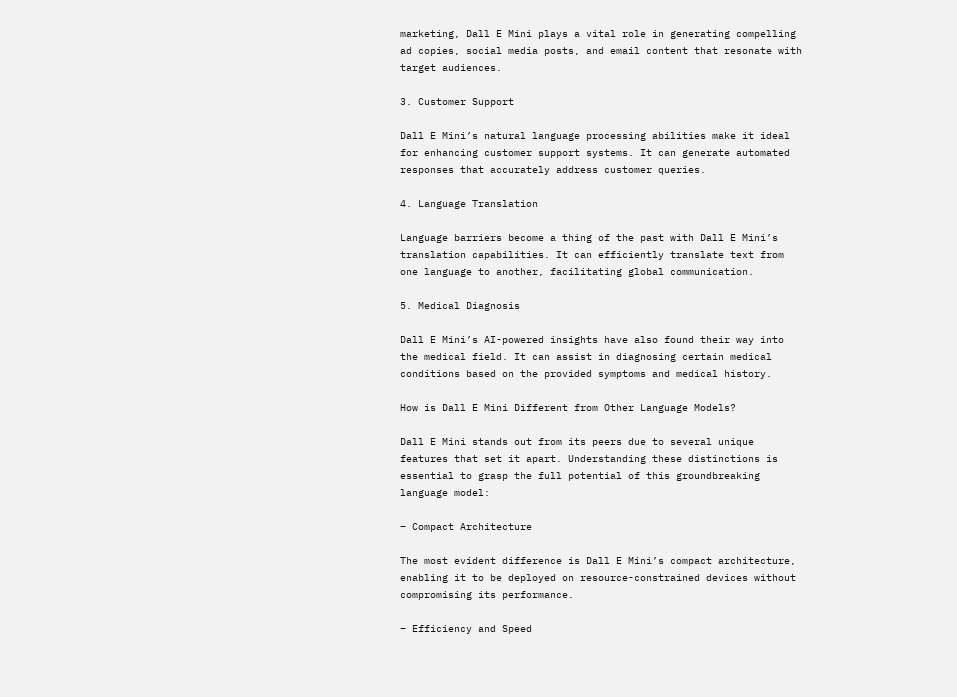marketing, Dall E Mini plays a vital role in generating compelling ad copies, social media posts, and email content that resonate with target audiences.

3. Customer Support

Dall E Mini’s natural language processing abilities make it ideal for enhancing customer support systems. It can generate automated responses that accurately address customer queries.

4. Language Translation

Language barriers become a thing of the past with Dall E Mini’s translation capabilities. It can efficiently translate text from one language to another, facilitating global communication.

5. Medical Diagnosis

Dall E Mini’s AI-powered insights have also found their way into the medical field. It can assist in diagnosing certain medical conditions based on the provided symptoms and medical history.

How is Dall E Mini Different from Other Language Models?

Dall E Mini stands out from its peers due to several unique features that set it apart. Understanding these distinctions is essential to grasp the full potential of this groundbreaking language model:

– Compact Architecture

The most evident difference is Dall E Mini’s compact architecture, enabling it to be deployed on resource-constrained devices without compromising its performance.

– Efficiency and Speed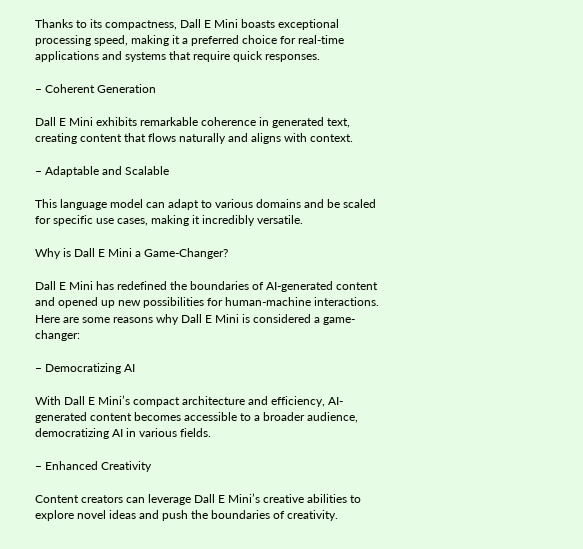Thanks to its compactness, Dall E Mini boasts exceptional processing speed, making it a preferred choice for real-time applications and systems that require quick responses.

– Coherent Generation

Dall E Mini exhibits remarkable coherence in generated text, creating content that flows naturally and aligns with context.

– Adaptable and Scalable

This language model can adapt to various domains and be scaled for specific use cases, making it incredibly versatile.

Why is Dall E Mini a Game-Changer?

Dall E Mini has redefined the boundaries of AI-generated content and opened up new possibilities for human-machine interactions. Here are some reasons why Dall E Mini is considered a game-changer:

– Democratizing AI

With Dall E Mini’s compact architecture and efficiency, AI-generated content becomes accessible to a broader audience, democratizing AI in various fields.

– Enhanced Creativity

Content creators can leverage Dall E Mini’s creative abilities to explore novel ideas and push the boundaries of creativity.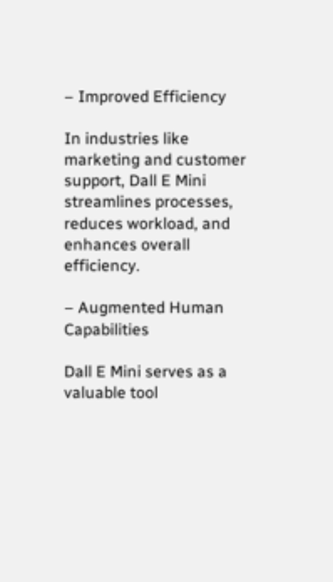– Improved Efficiency

In industries like marketing and customer support, Dall E Mini streamlines processes, reduces workload, and enhances overall efficiency.

– Augmented Human Capabilities

Dall E Mini serves as a valuable tool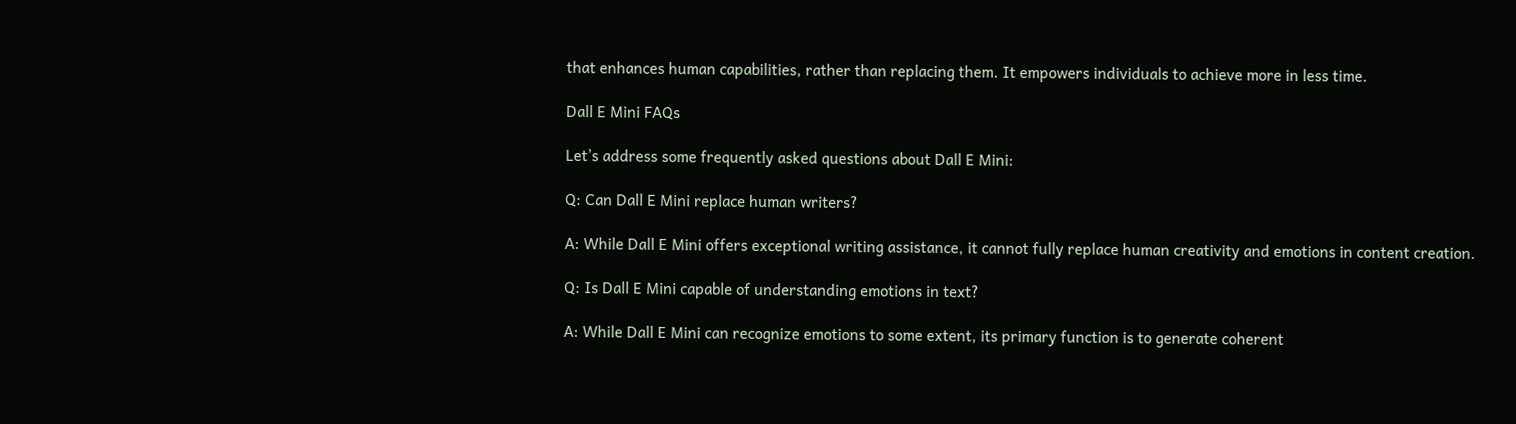that enhances human capabilities, rather than replacing them. It empowers individuals to achieve more in less time.

Dall E Mini FAQs

Let’s address some frequently asked questions about Dall E Mini:

Q: Can Dall E Mini replace human writers?

A: While Dall E Mini offers exceptional writing assistance, it cannot fully replace human creativity and emotions in content creation.

Q: Is Dall E Mini capable of understanding emotions in text?

A: While Dall E Mini can recognize emotions to some extent, its primary function is to generate coherent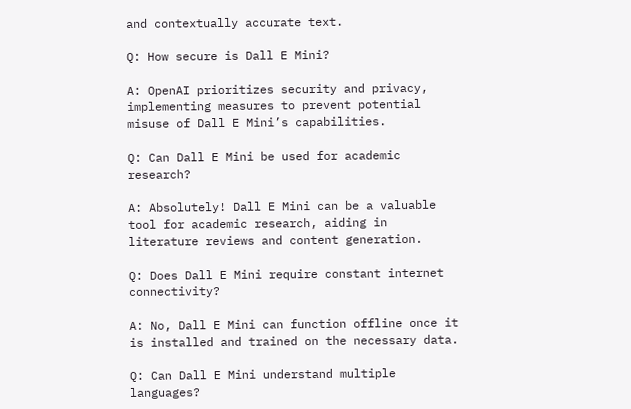and contextually accurate text.

Q: How secure is Dall E Mini?

A: OpenAI prioritizes security and privacy, implementing measures to prevent potential misuse of Dall E Mini’s capabilities.

Q: Can Dall E Mini be used for academic research?

A: Absolutely! Dall E Mini can be a valuable tool for academic research, aiding in literature reviews and content generation.

Q: Does Dall E Mini require constant internet connectivity?

A: No, Dall E Mini can function offline once it is installed and trained on the necessary data.

Q: Can Dall E Mini understand multiple languages?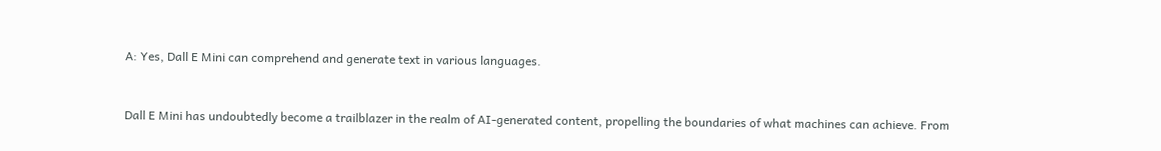A: Yes, Dall E Mini can comprehend and generate text in various languages.


Dall E Mini has undoubtedly become a trailblazer in the realm of AI-generated content, propelling the boundaries of what machines can achieve. From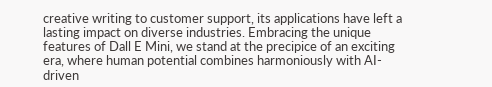creative writing to customer support, its applications have left a lasting impact on diverse industries. Embracing the unique features of Dall E Mini, we stand at the precipice of an exciting era, where human potential combines harmoniously with AI-driven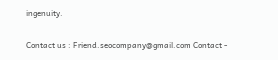ingenuity.

Contact us : Friend.seocompany@gmail.com Contact -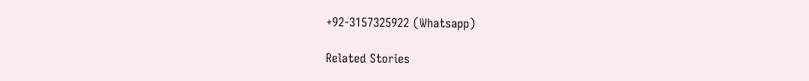+92-3157325922 (Whatsapp)

Related Stories